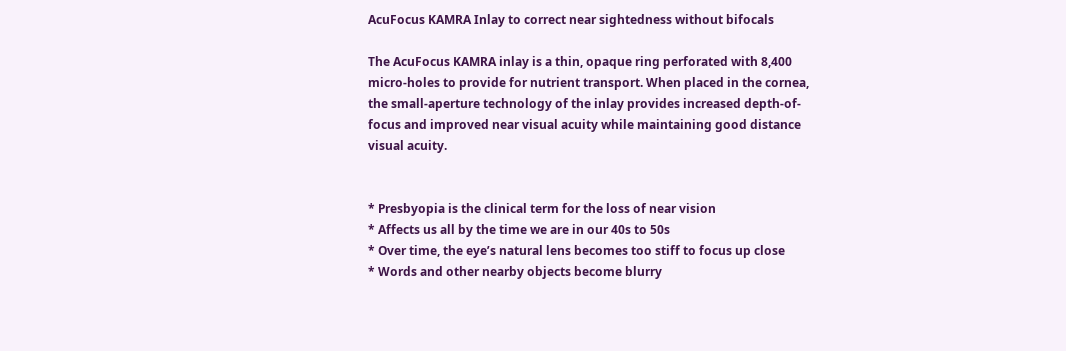AcuFocus KAMRA Inlay to correct near sightedness without bifocals

The AcuFocus KAMRA inlay is a thin, opaque ring perforated with 8,400 micro-holes to provide for nutrient transport. When placed in the cornea, the small-aperture technology of the inlay provides increased depth-of-focus and improved near visual acuity while maintaining good distance visual acuity.


* Presbyopia is the clinical term for the loss of near vision
* Affects us all by the time we are in our 40s to 50s
* Over time, the eye’s natural lens becomes too stiff to focus up close
* Words and other nearby objects become blurry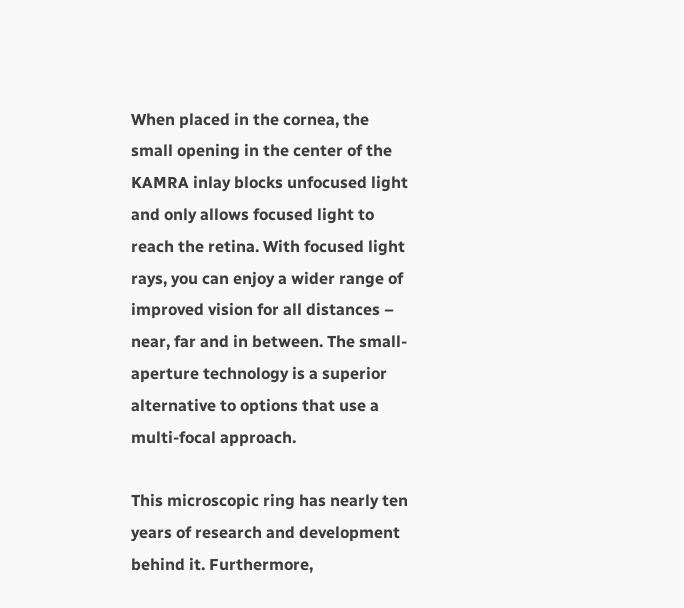When placed in the cornea, the small opening in the center of the KAMRA inlay blocks unfocused light and only allows focused light to reach the retina. With focused light rays, you can enjoy a wider range of improved vision for all distances – near, far and in between. The small-aperture technology is a superior alternative to options that use a multi-focal approach.

This microscopic ring has nearly ten years of research and development behind it. Furthermore,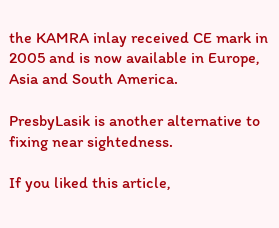the KAMRA inlay received CE mark in 2005 and is now available in Europe, Asia and South America.

PresbyLasik is another alternative to fixing near sightedness.

If you liked this article,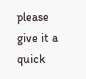please give it a quick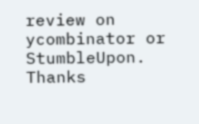review on ycombinator or StumbleUpon. Thanks